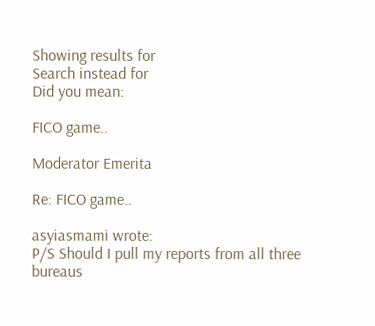Showing results for
Search instead for
Did you mean:

FICO game..

Moderator Emerita

Re: FICO game..

asyiasmami wrote:
P/S Should I pull my reports from all three bureaus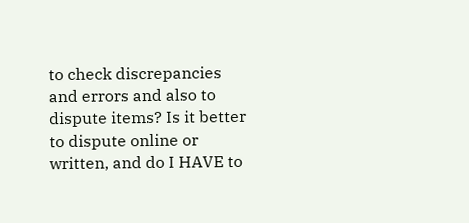to check discrepancies and errors and also to dispute items? Is it better to dispute online or written, and do I HAVE to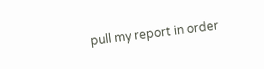pull my report in order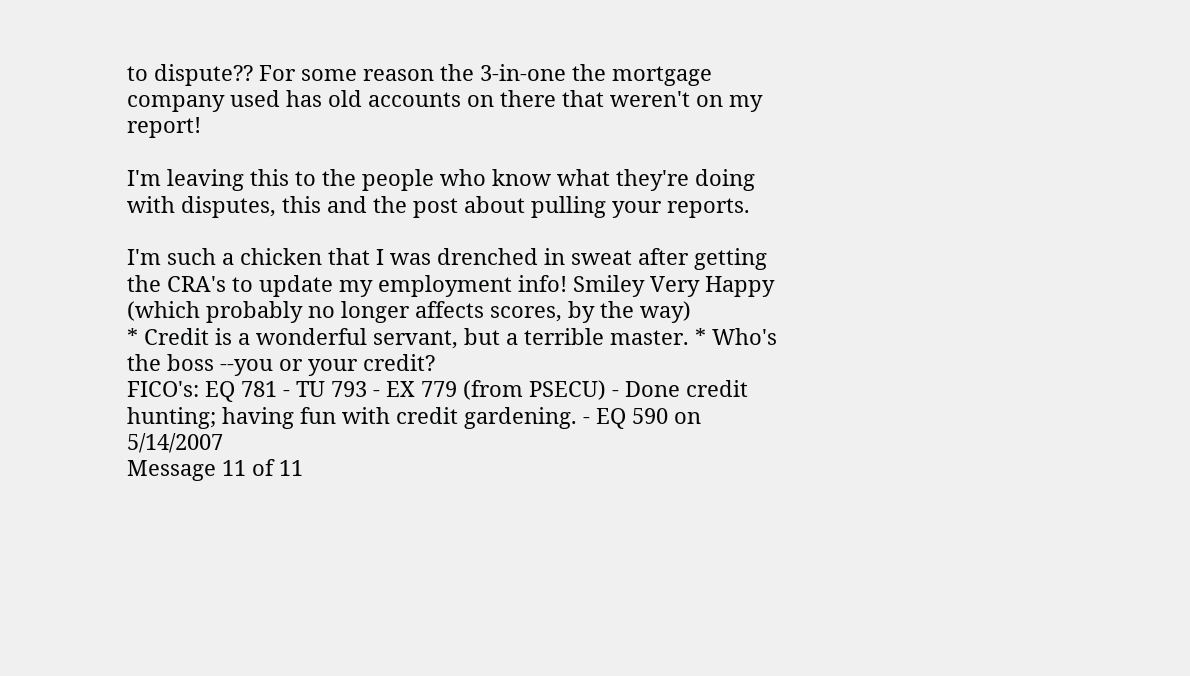to dispute?? For some reason the 3-in-one the mortgage company used has old accounts on there that weren't on my report!

I'm leaving this to the people who know what they're doing with disputes, this and the post about pulling your reports.

I'm such a chicken that I was drenched in sweat after getting the CRA's to update my employment info! Smiley Very Happy (which probably no longer affects scores, by the way)
* Credit is a wonderful servant, but a terrible master. * Who's the boss --you or your credit?
FICO's: EQ 781 - TU 793 - EX 779 (from PSECU) - Done credit hunting; having fun with credit gardening. - EQ 590 on 5/14/2007
Message 11 of 11